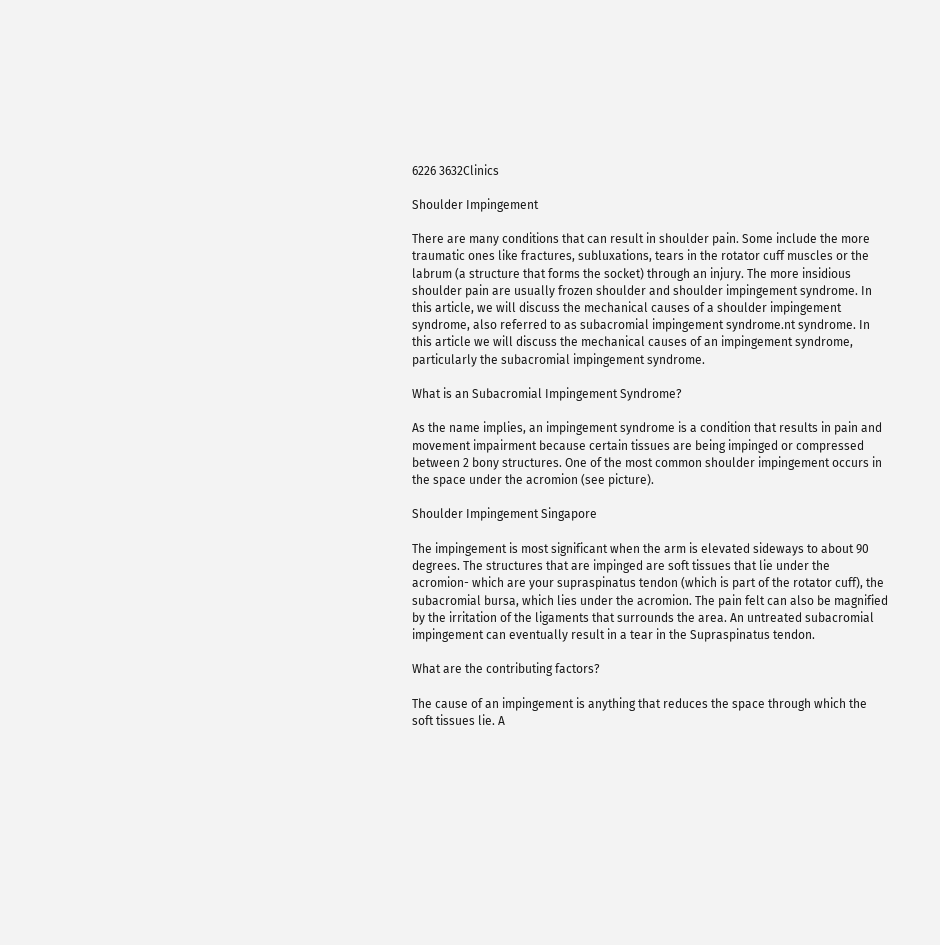6226 3632Clinics

Shoulder Impingement

There are many conditions that can result in shoulder pain. Some include the more traumatic ones like fractures, subluxations, tears in the rotator cuff muscles or the labrum (a structure that forms the socket) through an injury. The more insidious shoulder pain are usually frozen shoulder and shoulder impingement syndrome. In this article, we will discuss the mechanical causes of a shoulder impingement syndrome, also referred to as subacromial impingement syndrome.nt syndrome. In this article we will discuss the mechanical causes of an impingement syndrome, particularly the subacromial impingement syndrome.

What is an Subacromial Impingement Syndrome?

As the name implies, an impingement syndrome is a condition that results in pain and movement impairment because certain tissues are being impinged or compressed between 2 bony structures. One of the most common shoulder impingement occurs in the space under the acromion (see picture).

Shoulder Impingement Singapore

The impingement is most significant when the arm is elevated sideways to about 90 degrees. The structures that are impinged are soft tissues that lie under the acromion- which are your supraspinatus tendon (which is part of the rotator cuff), the subacromial bursa, which lies under the acromion. The pain felt can also be magnified by the irritation of the ligaments that surrounds the area. An untreated subacromial impingement can eventually result in a tear in the Supraspinatus tendon.

What are the contributing factors?

The cause of an impingement is anything that reduces the space through which the soft tissues lie. A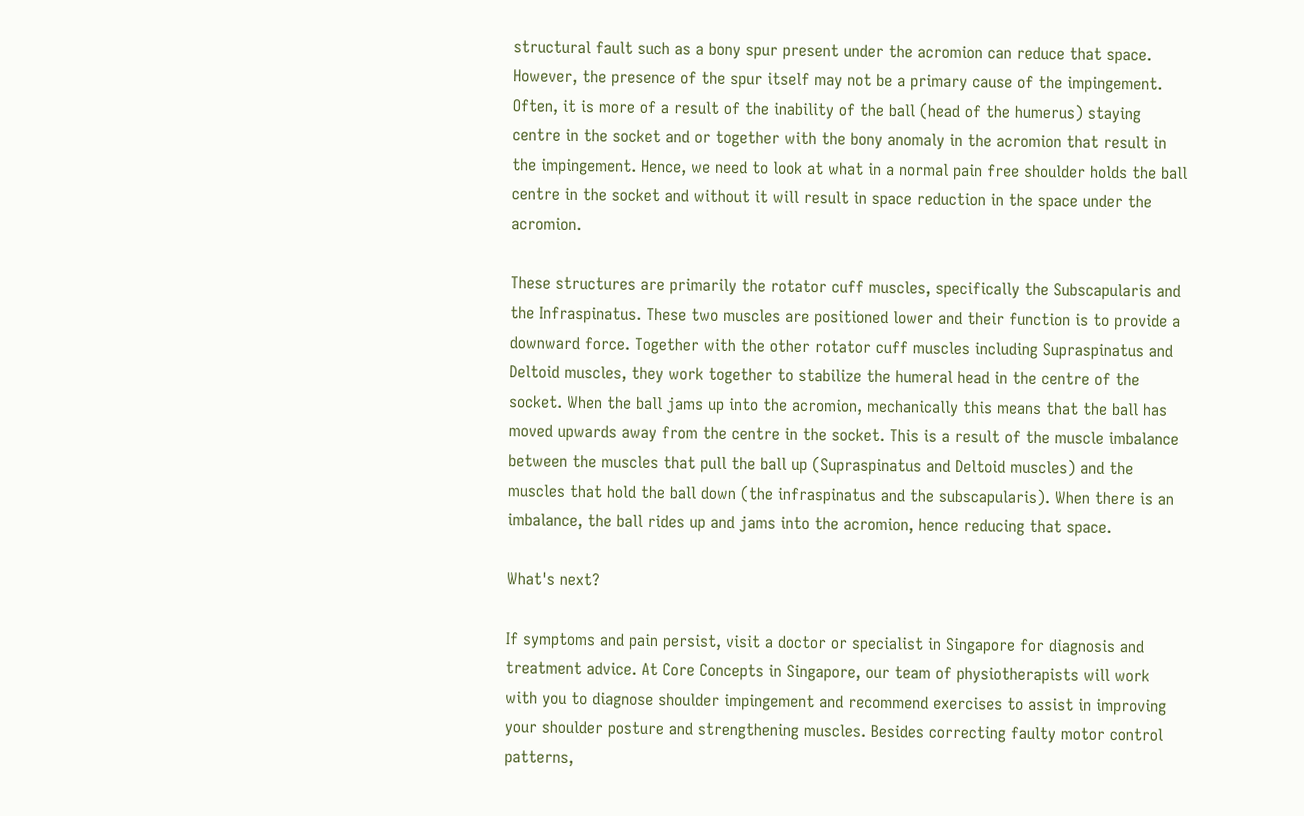structural fault such as a bony spur present under the acromion can reduce that space. However, the presence of the spur itself may not be a primary cause of the impingement. Often, it is more of a result of the inability of the ball (head of the humerus) staying centre in the socket and or together with the bony anomaly in the acromion that result in the impingement. Hence, we need to look at what in a normal pain free shoulder holds the ball centre in the socket and without it will result in space reduction in the space under the acromion.

These structures are primarily the rotator cuff muscles, specifically the Subscapularis and the Infraspinatus. These two muscles are positioned lower and their function is to provide a downward force. Together with the other rotator cuff muscles including Supraspinatus and Deltoid muscles, they work together to stabilize the humeral head in the centre of the socket. When the ball jams up into the acromion, mechanically this means that the ball has moved upwards away from the centre in the socket. This is a result of the muscle imbalance between the muscles that pull the ball up (Supraspinatus and Deltoid muscles) and the muscles that hold the ball down (the infraspinatus and the subscapularis). When there is an imbalance, the ball rides up and jams into the acromion, hence reducing that space.

What's next?

If symptoms and pain persist, visit a doctor or specialist in Singapore for diagnosis and treatment advice. At Core Concepts in Singapore, our team of physiotherapists will work with you to diagnose shoulder impingement and recommend exercises to assist in improving your shoulder posture and strengthening muscles. Besides correcting faulty motor control patterns,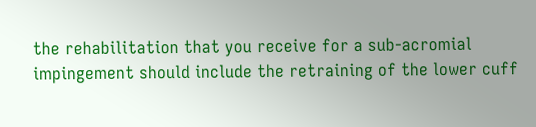the rehabilitation that you receive for a sub-acromial impingement should include the retraining of the lower cuff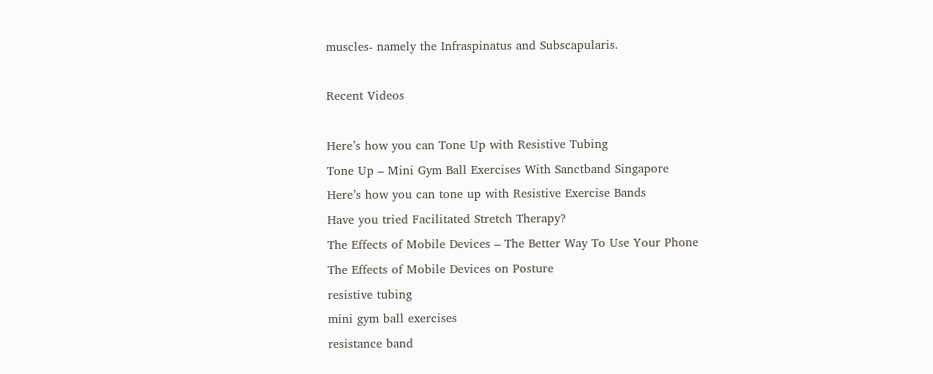muscles- namely the Infraspinatus and Subscapularis.

Recent Videos

Here’s how you can Tone Up with Resistive Tubing
Tone Up – Mini Gym Ball Exercises With Sanctband Singapore
Here’s how you can tone up with Resistive Exercise Bands
Have you tried Facilitated Stretch Therapy?
The Effects of Mobile Devices – The Better Way To Use Your Phone
The Effects of Mobile Devices on Posture
resistive tubing
mini gym ball exercises
resistance band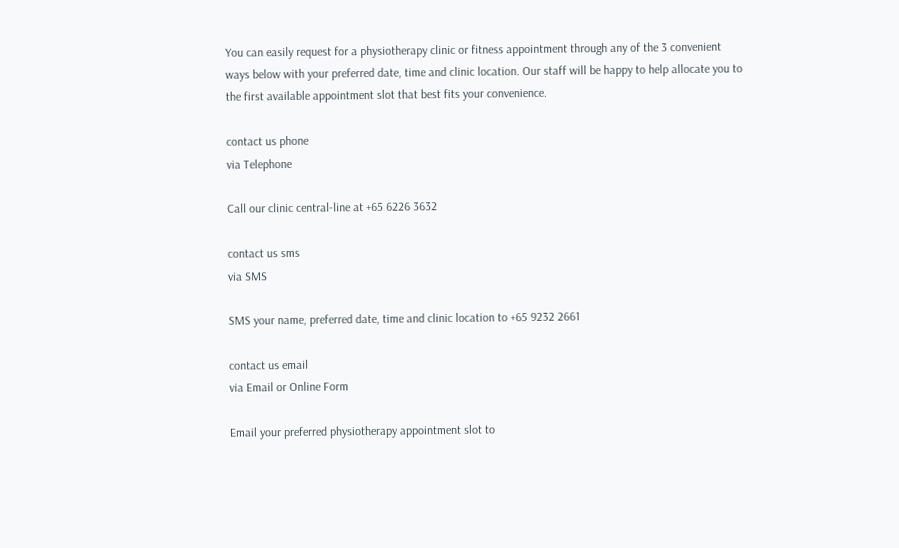You can easily request for a physiotherapy clinic or fitness appointment through any of the 3 convenient ways below with your preferred date, time and clinic location. Our staff will be happy to help allocate you to the first available appointment slot that best fits your convenience.

contact us phone
via Telephone

Call our clinic central-line at +65 6226 3632

contact us sms
via SMS

SMS your name, preferred date, time and clinic location to +65 9232 2661

contact us email
via Email or Online Form

Email your preferred physiotherapy appointment slot to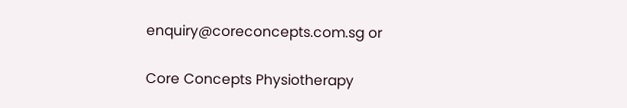enquiry@coreconcepts.com.sg or

Core Concepts Physiotherapy